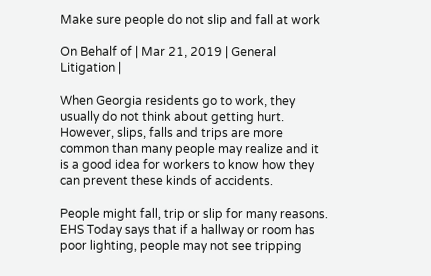Make sure people do not slip and fall at work

On Behalf of | Mar 21, 2019 | General Litigation |

When Georgia residents go to work, they usually do not think about getting hurt. However, slips, falls and trips are more common than many people may realize and it is a good idea for workers to know how they can prevent these kinds of accidents.

People might fall, trip or slip for many reasons. EHS Today says that if a hallway or room has poor lighting, people may not see tripping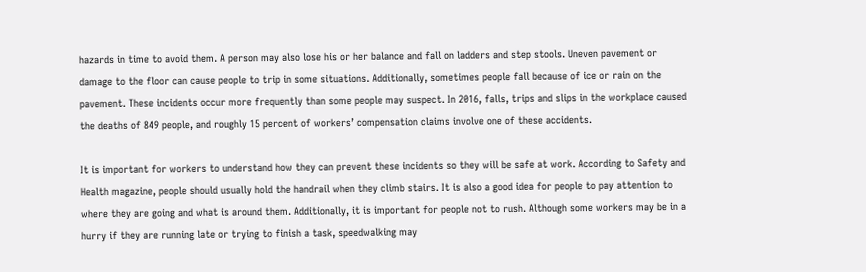hazards in time to avoid them. A person may also lose his or her balance and fall on ladders and step stools. Uneven pavement or damage to the floor can cause people to trip in some situations. Additionally, sometimes people fall because of ice or rain on the pavement. These incidents occur more frequently than some people may suspect. In 2016, falls, trips and slips in the workplace caused the deaths of 849 people, and roughly 15 percent of workers’ compensation claims involve one of these accidents.

It is important for workers to understand how they can prevent these incidents so they will be safe at work. According to Safety and Health magazine, people should usually hold the handrail when they climb stairs. It is also a good idea for people to pay attention to where they are going and what is around them. Additionally, it is important for people not to rush. Although some workers may be in a hurry if they are running late or trying to finish a task, speedwalking may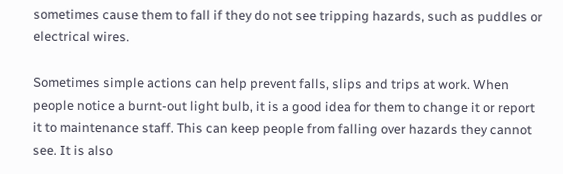sometimes cause them to fall if they do not see tripping hazards, such as puddles or electrical wires.

Sometimes simple actions can help prevent falls, slips and trips at work. When people notice a burnt-out light bulb, it is a good idea for them to change it or report it to maintenance staff. This can keep people from falling over hazards they cannot see. It is also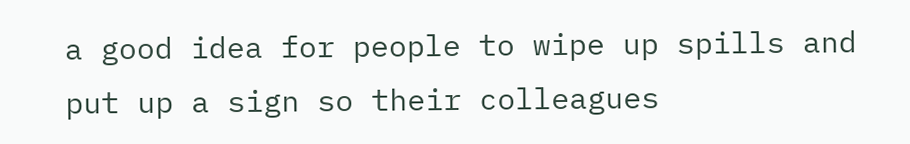a good idea for people to wipe up spills and put up a sign so their colleagues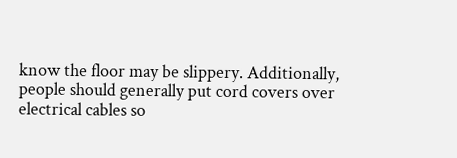know the floor may be slippery. Additionally, people should generally put cord covers over electrical cables so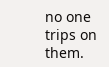no one trips on them.